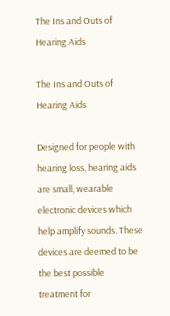The Ins and Outs of Hearing Aids

The Ins and Outs of Hearing Aids

Designed for people with hearing loss, hearing aids are small, wearable electronic devices which help amplify sounds. These devices are deemed to be the best possible treatment for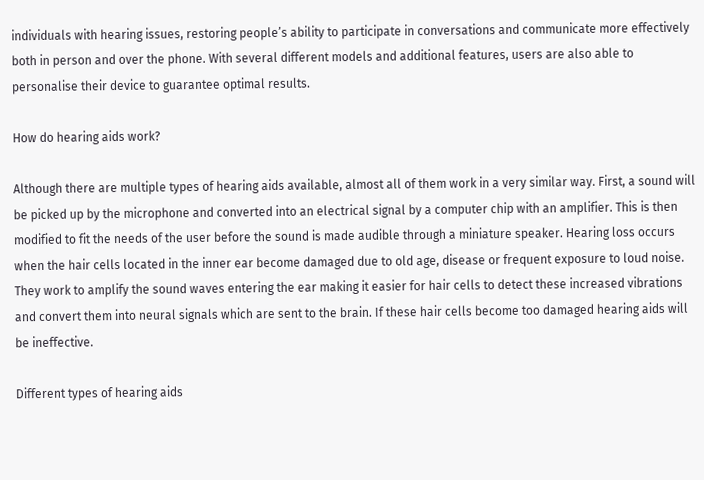individuals with hearing issues, restoring people’s ability to participate in conversations and communicate more effectively both in person and over the phone. With several different models and additional features, users are also able to personalise their device to guarantee optimal results.

How do hearing aids work?

Although there are multiple types of hearing aids available, almost all of them work in a very similar way. First, a sound will be picked up by the microphone and converted into an electrical signal by a computer chip with an amplifier. This is then modified to fit the needs of the user before the sound is made audible through a miniature speaker. Hearing loss occurs when the hair cells located in the inner ear become damaged due to old age, disease or frequent exposure to loud noise. They work to amplify the sound waves entering the ear making it easier for hair cells to detect these increased vibrations and convert them into neural signals which are sent to the brain. If these hair cells become too damaged hearing aids will be ineffective.

Different types of hearing aids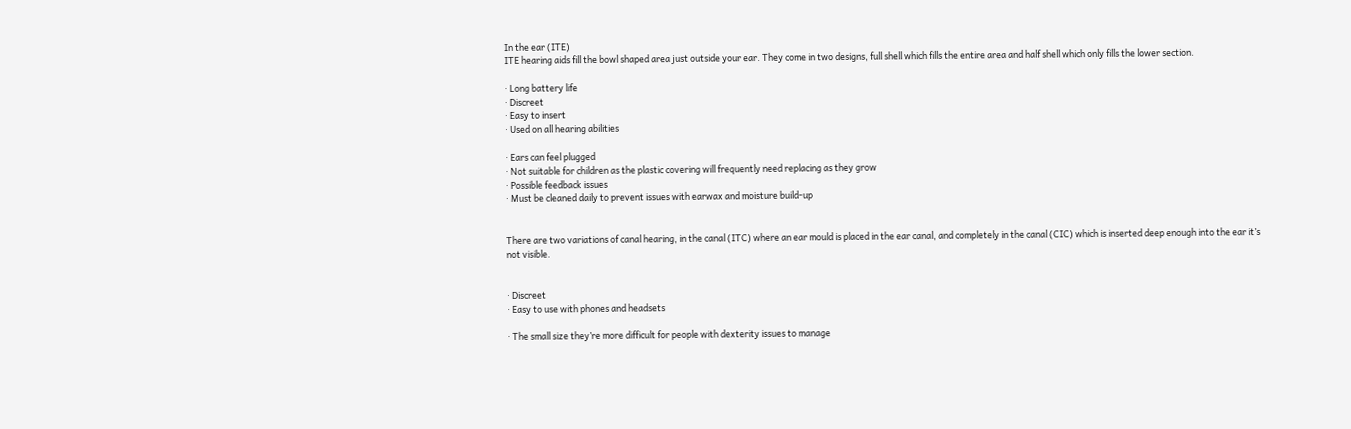In the ear (ITE)
ITE hearing aids fill the bowl shaped area just outside your ear. They come in two designs, full shell which fills the entire area and half shell which only fills the lower section.

· Long battery life
· Discreet
· Easy to insert
· Used on all hearing abilities

· Ears can feel plugged
· Not suitable for children as the plastic covering will frequently need replacing as they grow
· Possible feedback issues
· Must be cleaned daily to prevent issues with earwax and moisture build-up


There are two variations of canal hearing, in the canal (ITC) where an ear mould is placed in the ear canal, and completely in the canal (CIC) which is inserted deep enough into the ear it’s not visible.


· Discreet
· Easy to use with phones and headsets

· The small size they’re more difficult for people with dexterity issues to manage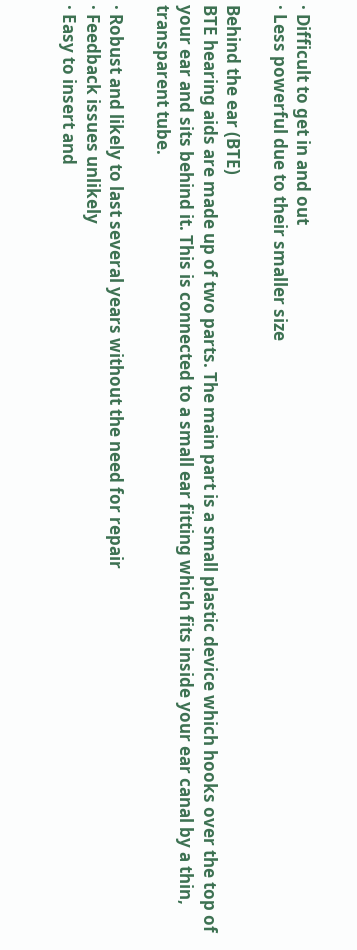· Difficult to get in and out
· Less powerful due to their smaller size

Behind the ear (BTE)
BTE hearing aids are made up of two parts. The main part is a small plastic device which hooks over the top of your ear and sits behind it. This is connected to a small ear fitting which fits inside your ear canal by a thin, transparent tube.

· Robust and likely to last several years without the need for repair
· Feedback issues unlikely
· Easy to insert and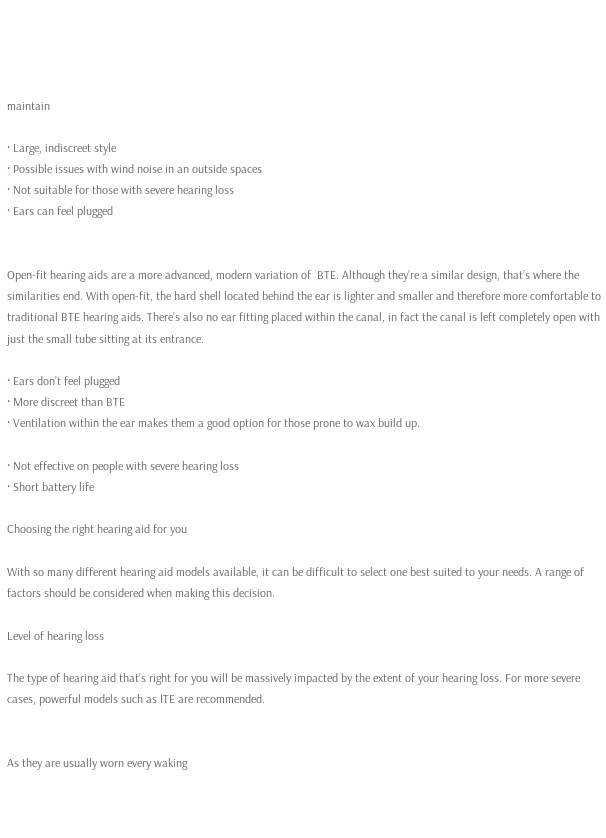maintain

· Large, indiscreet style
· Possible issues with wind noise in an outside spaces
· Not suitable for those with severe hearing loss
· Ears can feel plugged


Open-fit hearing aids are a more advanced, modern variation of  BTE. Although they’re a similar design, that’s where the similarities end. With open-fit, the hard shell located behind the ear is lighter and smaller and therefore more comfortable to traditional BTE hearing aids. There’s also no ear fitting placed within the canal, in fact the canal is left completely open with just the small tube sitting at its entrance.

· Ears don’t feel plugged
· More discreet than BTE
· Ventilation within the ear makes them a good option for those prone to wax build up.

· Not effective on people with severe hearing loss
· Short battery life

Choosing the right hearing aid for you

With so many different hearing aid models available, it can be difficult to select one best suited to your needs. A range of factors should be considered when making this decision.

Level of hearing loss

The type of hearing aid that’s right for you will be massively impacted by the extent of your hearing loss. For more severe cases, powerful models such as ITE are recommended.


As they are usually worn every waking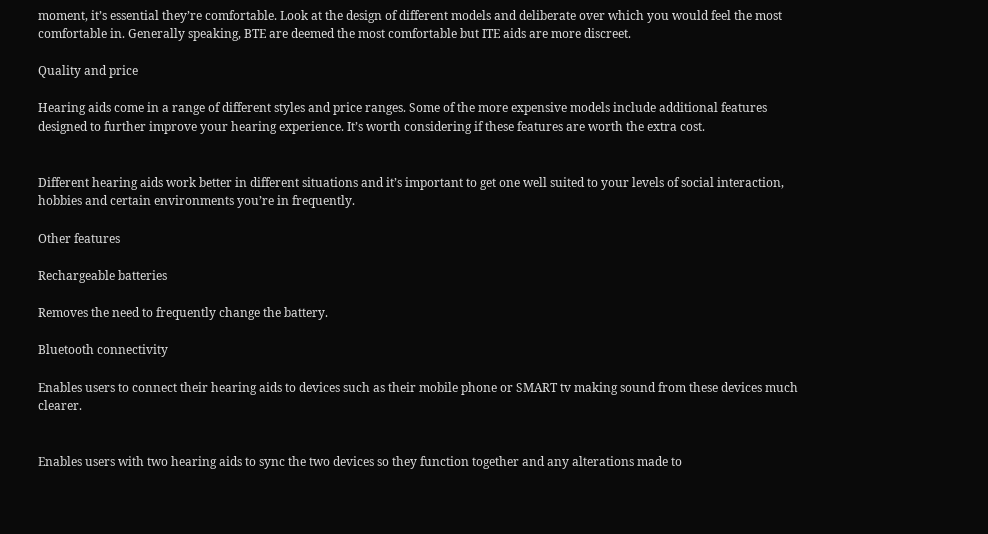moment, it’s essential they’re comfortable. Look at the design of different models and deliberate over which you would feel the most comfortable in. Generally speaking, BTE are deemed the most comfortable but ITE aids are more discreet.

Quality and price

Hearing aids come in a range of different styles and price ranges. Some of the more expensive models include additional features designed to further improve your hearing experience. It’s worth considering if these features are worth the extra cost.


Different hearing aids work better in different situations and it’s important to get one well suited to your levels of social interaction, hobbies and certain environments you’re in frequently.

Other features

Rechargeable batteries

Removes the need to frequently change the battery.

Bluetooth connectivity

Enables users to connect their hearing aids to devices such as their mobile phone or SMART tv making sound from these devices much clearer.


Enables users with two hearing aids to sync the two devices so they function together and any alterations made to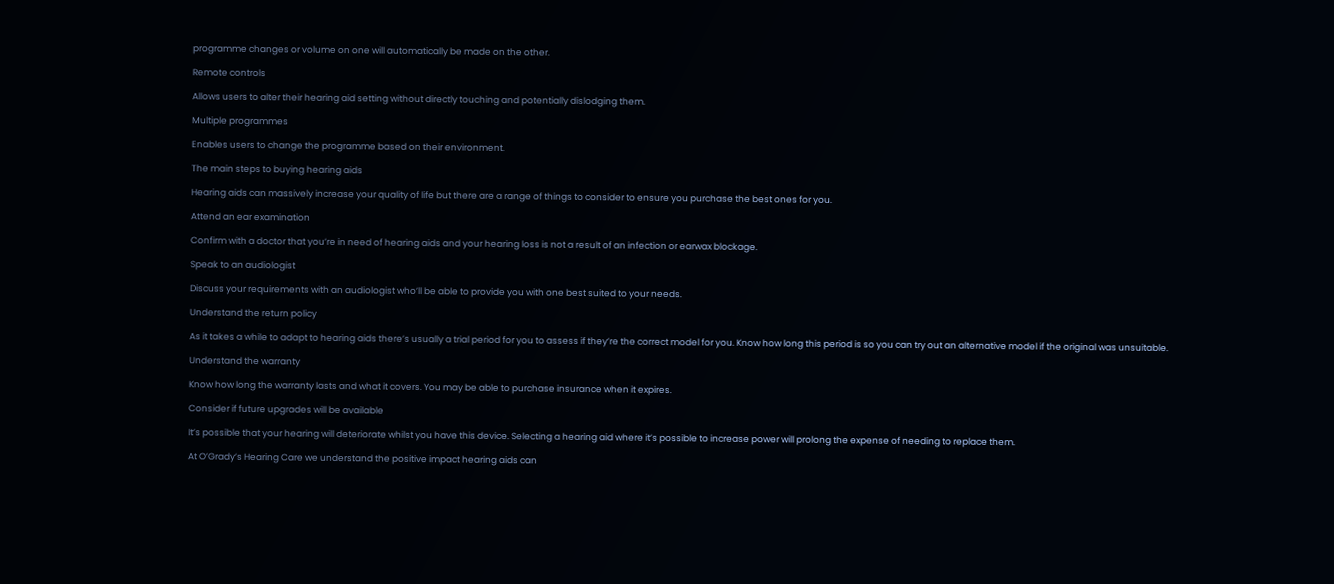programme changes or volume on one will automatically be made on the other.

Remote controls

Allows users to alter their hearing aid setting without directly touching and potentially dislodging them.

Multiple programmes

Enables users to change the programme based on their environment.

The main steps to buying hearing aids

Hearing aids can massively increase your quality of life but there are a range of things to consider to ensure you purchase the best ones for you.

Attend an ear examination

Confirm with a doctor that you’re in need of hearing aids and your hearing loss is not a result of an infection or earwax blockage.

Speak to an audiologist

Discuss your requirements with an audiologist who’ll be able to provide you with one best suited to your needs.

Understand the return policy

As it takes a while to adapt to hearing aids there’s usually a trial period for you to assess if they’re the correct model for you. Know how long this period is so you can try out an alternative model if the original was unsuitable.

Understand the warranty

Know how long the warranty lasts and what it covers. You may be able to purchase insurance when it expires.

Consider if future upgrades will be available

It’s possible that your hearing will deteriorate whilst you have this device. Selecting a hearing aid where it’s possible to increase power will prolong the expense of needing to replace them.

At O’Grady’s Hearing Care we understand the positive impact hearing aids can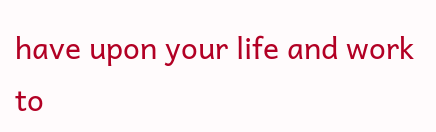have upon your life and work to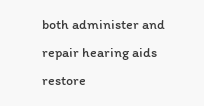both administer and repair hearing aids restore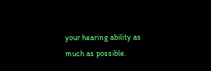your hearing ability as much as possible.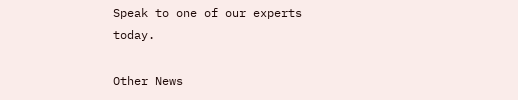Speak to one of our experts today.

Other News